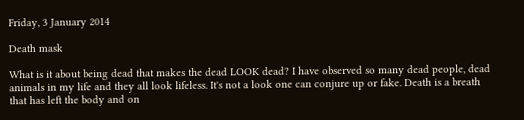Friday, 3 January 2014

Death mask

What is it about being dead that makes the dead LOOK dead? I have observed so many dead people, dead animals in my life and they all look lifeless. It's not a look one can conjure up or fake. Death is a breath that has left the body and on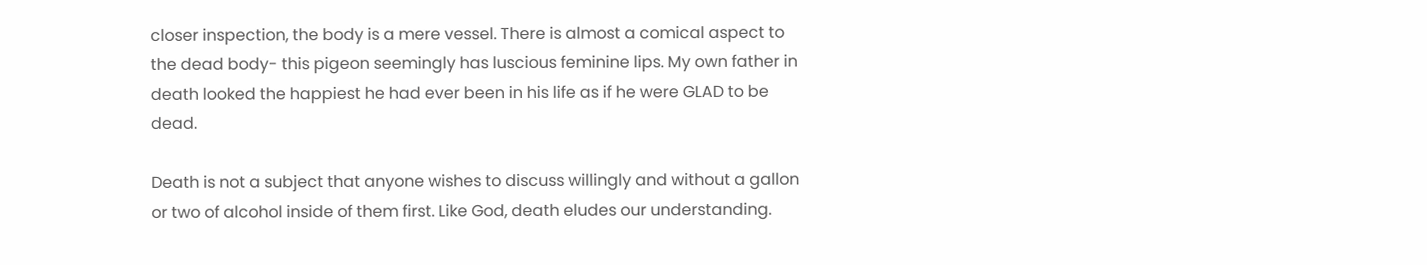closer inspection, the body is a mere vessel. There is almost a comical aspect to the dead body- this pigeon seemingly has luscious feminine lips. My own father in death looked the happiest he had ever been in his life as if he were GLAD to be dead.

Death is not a subject that anyone wishes to discuss willingly and without a gallon or two of alcohol inside of them first. Like God, death eludes our understanding.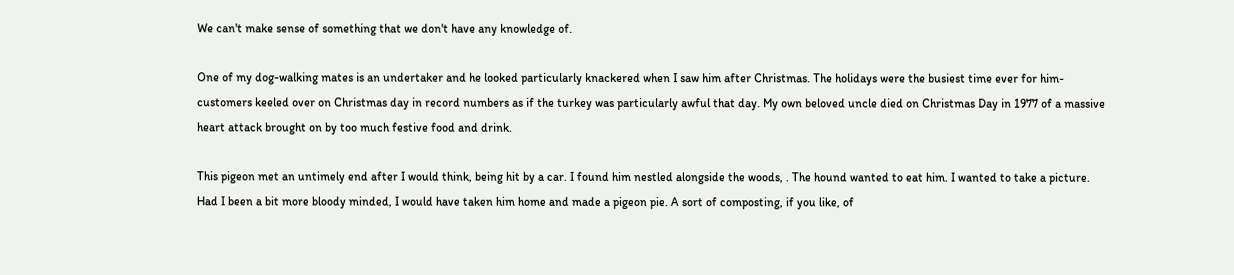We can't make sense of something that we don't have any knowledge of.

One of my dog-walking mates is an undertaker and he looked particularly knackered when I saw him after Christmas. The holidays were the busiest time ever for him- customers keeled over on Christmas day in record numbers as if the turkey was particularly awful that day. My own beloved uncle died on Christmas Day in 1977 of a massive heart attack brought on by too much festive food and drink.

This pigeon met an untimely end after I would think, being hit by a car. I found him nestled alongside the woods, . The hound wanted to eat him. I wanted to take a picture. Had I been a bit more bloody minded, I would have taken him home and made a pigeon pie. A sort of composting, if you like, of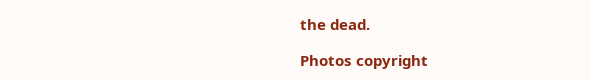the dead.

Photos copyright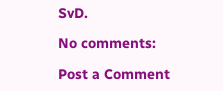SvD.

No comments:

Post a Comment